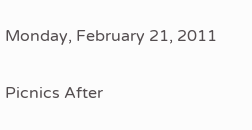Monday, February 21, 2011

Picnics After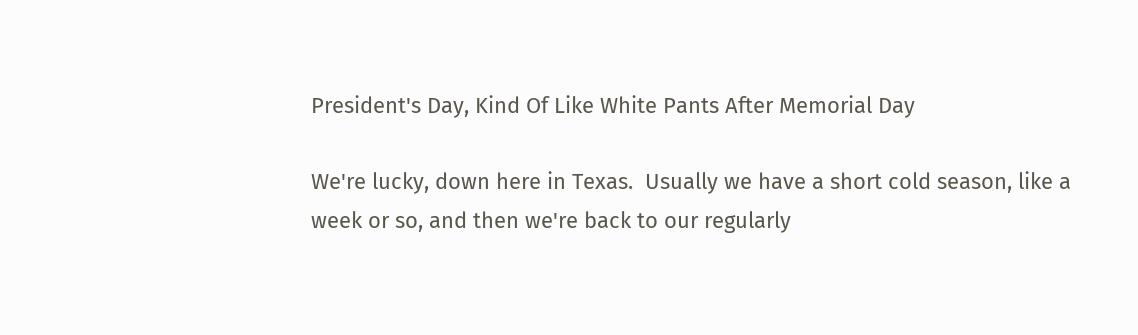President's Day, Kind Of Like White Pants After Memorial Day

We're lucky, down here in Texas.  Usually we have a short cold season, like a week or so, and then we're back to our regularly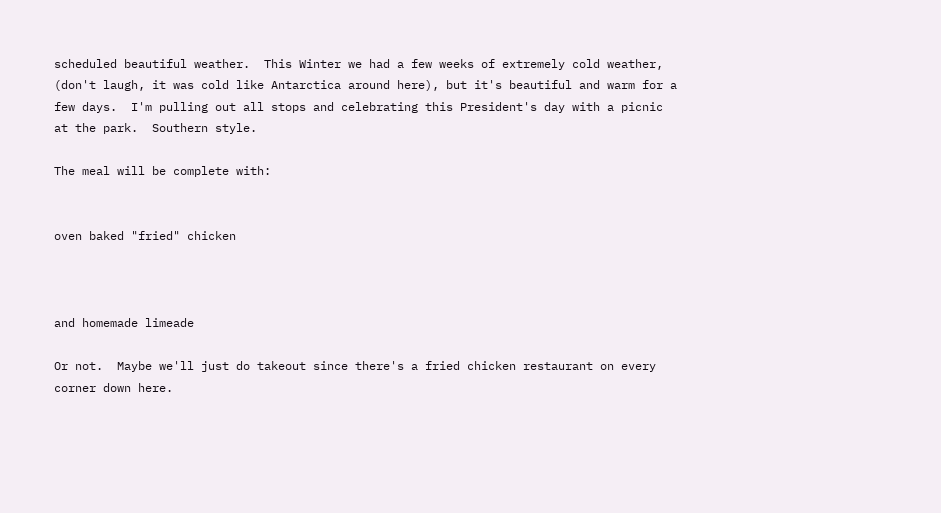scheduled beautiful weather.  This Winter we had a few weeks of extremely cold weather, (don't laugh, it was cold like Antarctica around here), but it's beautiful and warm for a few days.  I'm pulling out all stops and celebrating this President's day with a picnic at the park.  Southern style.

The meal will be complete with:


oven baked "fried" chicken



and homemade limeade

Or not.  Maybe we'll just do takeout since there's a fried chicken restaurant on every corner down here.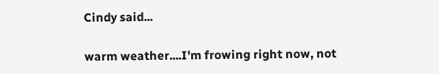Cindy said...

warm weather....I'm frowing right now, not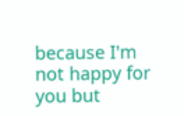because I'm not happy for you but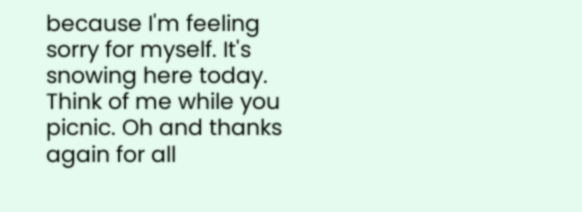because I'm feeling sorry for myself. It's snowing here today. Think of me while you picnic. Oh and thanks again for all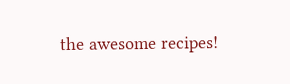the awesome recipes!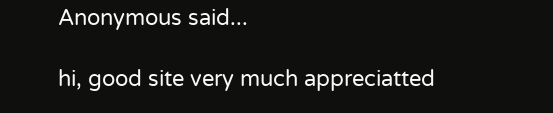Anonymous said...

hi, good site very much appreciatted